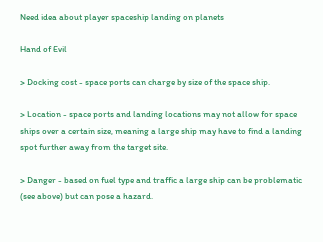Need idea about player spaceship landing on planets

Hand of Evil

> Docking cost - space ports can charge by size of the space ship.

> Location - space ports and landing locations may not allow for space ships over a certain size, meaning a large ship may have to find a landing spot further away from the target site.

> Danger - based on fuel type and traffic a large ship can be problematic (see above) but can pose a hazard.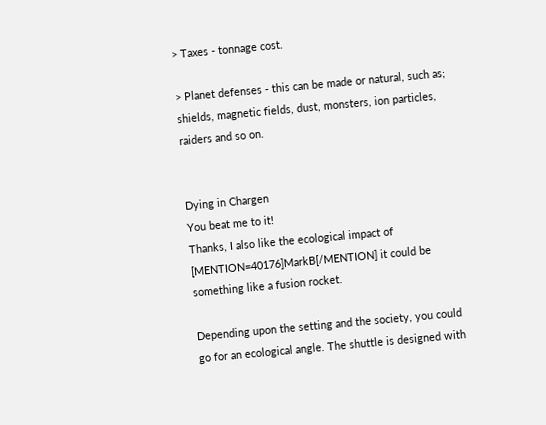> Taxes - tonnage cost.

> Planet defenses - this can be made or natural, such as; shields, magnetic fields, dust, monsters, ion particles, raiders and so on.


Dying in Chargen
You beat me to it!
Thanks, I also like the ecological impact of [MENTION=40176]MarkB[/MENTION] it could be something like a fusion rocket.

Depending upon the setting and the society, you could go for an ecological angle. The shuttle is designed with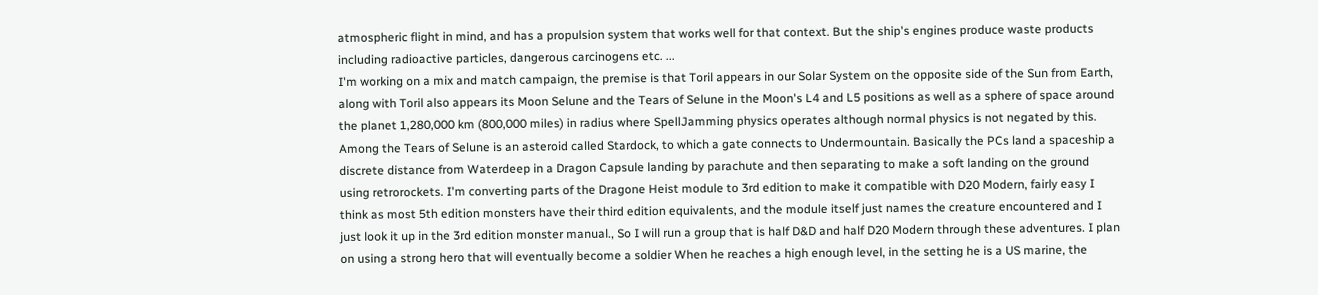atmospheric flight in mind, and has a propulsion system that works well for that context. But the ship's engines produce waste products including radioactive particles, dangerous carcinogens etc. ...
I'm working on a mix and match campaign, the premise is that Toril appears in our Solar System on the opposite side of the Sun from Earth, along with Toril also appears its Moon Selune and the Tears of Selune in the Moon's L4 and L5 positions as well as a sphere of space around the planet 1,280,000 km (800,000 miles) in radius where SpellJamming physics operates although normal physics is not negated by this. Among the Tears of Selune is an asteroid called Stardock, to which a gate connects to Undermountain. Basically the PCs land a spaceship a discrete distance from Waterdeep in a Dragon Capsule landing by parachute and then separating to make a soft landing on the ground using retrorockets. I'm converting parts of the Dragone Heist module to 3rd edition to make it compatible with D20 Modern, fairly easy I think as most 5th edition monsters have their third edition equivalents, and the module itself just names the creature encountered and I just look it up in the 3rd edition monster manual., So I will run a group that is half D&D and half D20 Modern through these adventures. I plan on using a strong hero that will eventually become a soldier When he reaches a high enough level, in the setting he is a US marine, the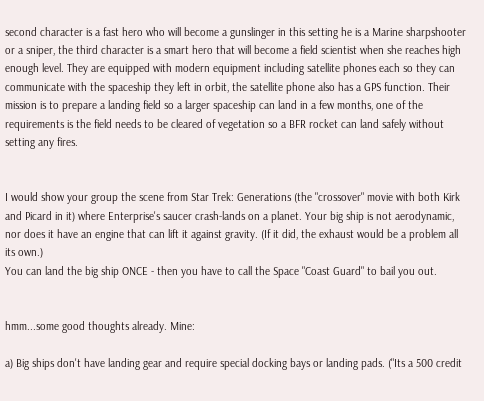second character is a fast hero who will become a gunslinger in this setting he is a Marine sharpshooter or a sniper, the third character is a smart hero that will become a field scientist when she reaches high enough level. They are equipped with modern equipment including satellite phones each so they can communicate with the spaceship they left in orbit, the satellite phone also has a GPS function. Their mission is to prepare a landing field so a larger spaceship can land in a few months, one of the requirements is the field needs to be cleared of vegetation so a BFR rocket can land safely without setting any fires.


I would show your group the scene from Star Trek: Generations (the "crossover" movie with both Kirk and Picard in it) where Enterprise's saucer crash-lands on a planet. Your big ship is not aerodynamic, nor does it have an engine that can lift it against gravity. (If it did, the exhaust would be a problem all its own.)
You can land the big ship ONCE - then you have to call the Space "Coast Guard" to bail you out.


hmm...some good thoughts already. Mine:

a) Big ships don't have landing gear and require special docking bays or landing pads. ("Its a 500 credit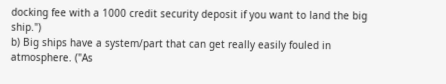docking fee with a 1000 credit security deposit if you want to land the big ship.")
b) Big ships have a system/part that can get really easily fouled in atmosphere. ("As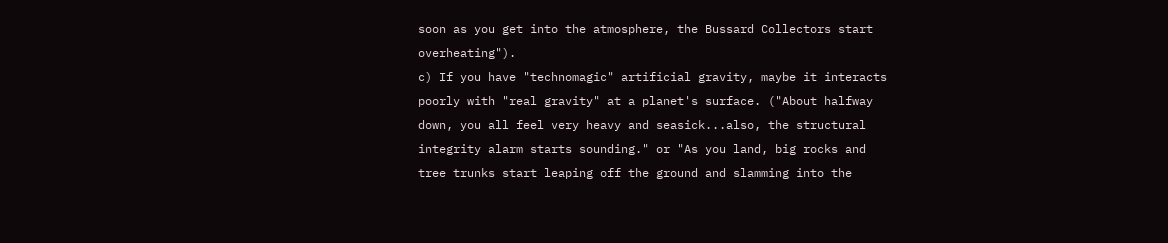soon as you get into the atmosphere, the Bussard Collectors start overheating").
c) If you have "technomagic" artificial gravity, maybe it interacts poorly with "real gravity" at a planet's surface. ("About halfway down, you all feel very heavy and seasick...also, the structural integrity alarm starts sounding." or "As you land, big rocks and tree trunks start leaping off the ground and slamming into the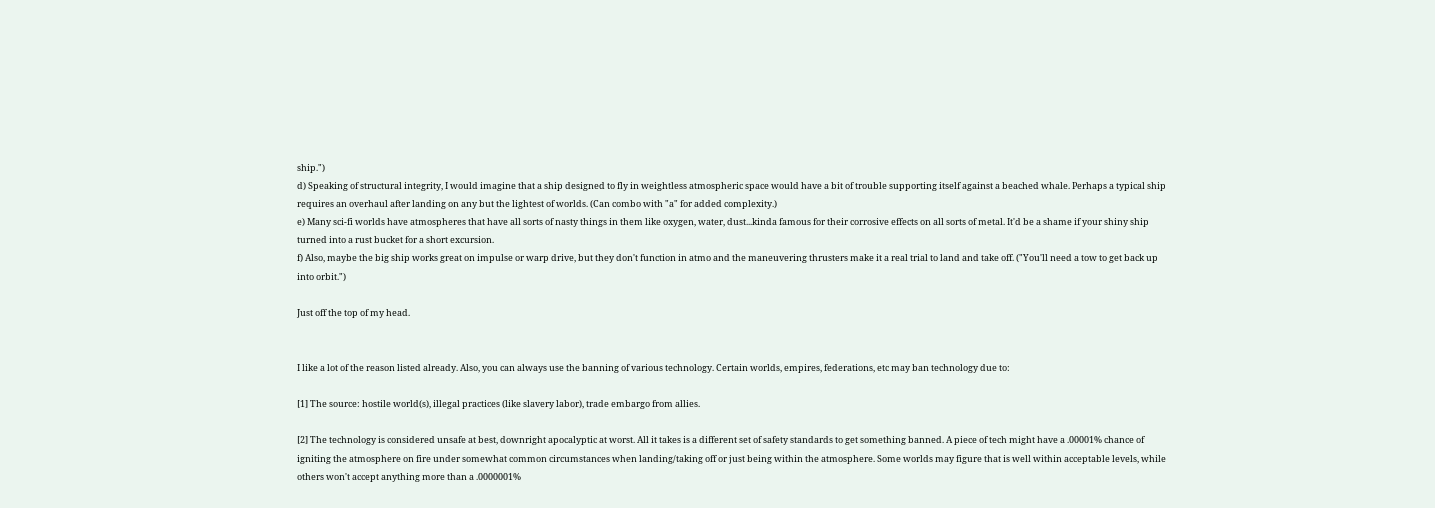ship.")
d) Speaking of structural integrity, I would imagine that a ship designed to fly in weightless atmospheric space would have a bit of trouble supporting itself against a beached whale. Perhaps a typical ship requires an overhaul after landing on any but the lightest of worlds. (Can combo with "a" for added complexity.)
e) Many sci-fi worlds have atmospheres that have all sorts of nasty things in them like oxygen, water, dust...kinda famous for their corrosive effects on all sorts of metal. It'd be a shame if your shiny ship turned into a rust bucket for a short excursion.
f) Also, maybe the big ship works great on impulse or warp drive, but they don't function in atmo and the maneuvering thrusters make it a real trial to land and take off. ("You'll need a tow to get back up into orbit.")

Just off the top of my head.


I like a lot of the reason listed already. Also, you can always use the banning of various technology. Certain worlds, empires, federations, etc may ban technology due to:

[1] The source: hostile world(s), illegal practices (like slavery labor), trade embargo from allies.

[2] The technology is considered unsafe at best, downright apocalyptic at worst. All it takes is a different set of safety standards to get something banned. A piece of tech might have a .00001% chance of igniting the atmosphere on fire under somewhat common circumstances when landing/taking off or just being within the atmosphere. Some worlds may figure that is well within acceptable levels, while others won't accept anything more than a .0000001%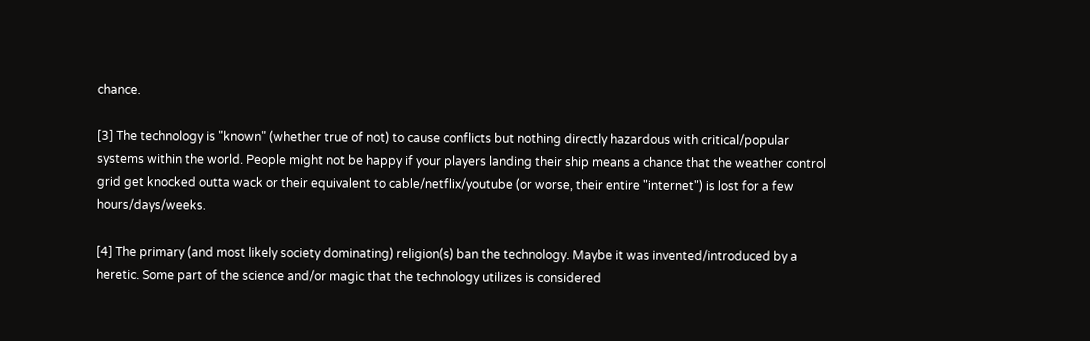chance.

[3] The technology is "known" (whether true of not) to cause conflicts but nothing directly hazardous with critical/popular systems within the world. People might not be happy if your players landing their ship means a chance that the weather control grid get knocked outta wack or their equivalent to cable/netflix/youtube (or worse, their entire "internet") is lost for a few hours/days/weeks.

[4] The primary (and most likely society dominating) religion(s) ban the technology. Maybe it was invented/introduced by a heretic. Some part of the science and/or magic that the technology utilizes is considered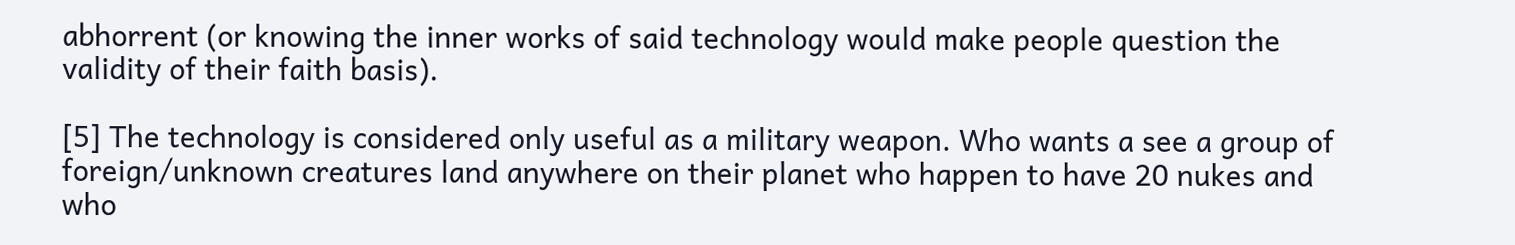abhorrent (or knowing the inner works of said technology would make people question the validity of their faith basis).

[5] The technology is considered only useful as a military weapon. Who wants a see a group of foreign/unknown creatures land anywhere on their planet who happen to have 20 nukes and who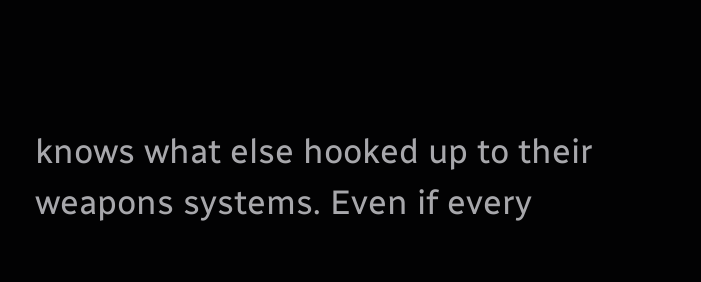knows what else hooked up to their weapons systems. Even if every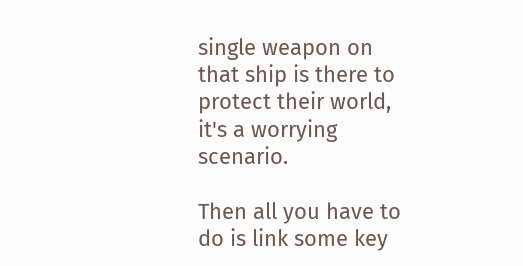single weapon on that ship is there to protect their world, it's a worrying scenario.

Then all you have to do is link some key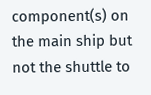component(s) on the main ship but not the shuttle to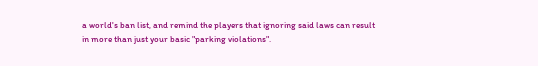a world's ban list, and remind the players that ignoring said laws can result in more than just your basic "parking violations".